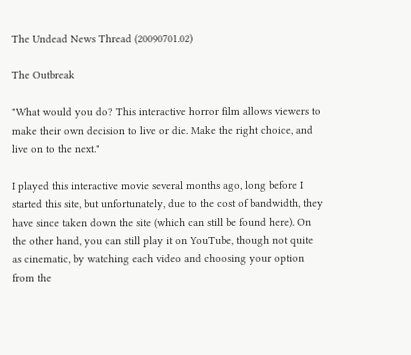The Undead News Thread (20090701.02)

The Outbreak

"What would you do? This interactive horror film allows viewers to make their own decision to live or die. Make the right choice, and live on to the next."

I played this interactive movie several months ago, long before I started this site, but unfortunately, due to the cost of bandwidth, they have since taken down the site (which can still be found here). On the other hand, you can still play it on YouTube, though not quite as cinematic, by watching each video and choosing your option from the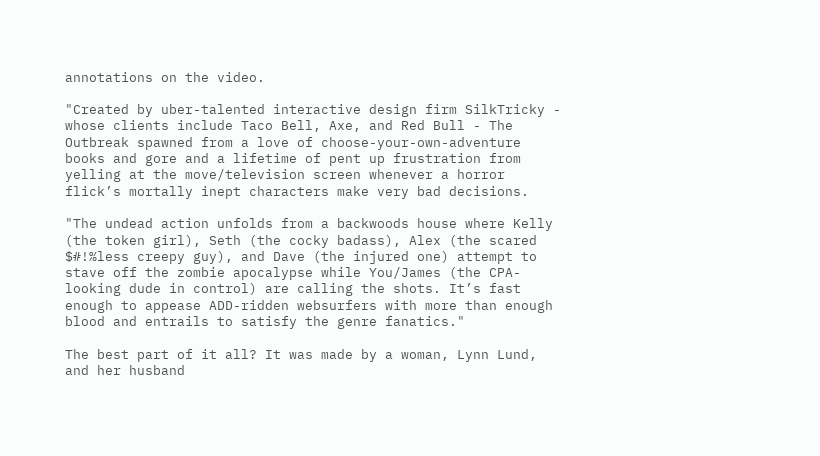annotations on the video.

"Created by uber-talented interactive design firm SilkTricky - whose clients include Taco Bell, Axe, and Red Bull - The Outbreak spawned from a love of choose-your-own-adventure books and gore and a lifetime of pent up frustration from yelling at the move/television screen whenever a horror flick’s mortally inept characters make very bad decisions.

"The undead action unfolds from a backwoods house where Kelly (the token girl), Seth (the cocky badass), Alex (the scared $#!%less creepy guy), and Dave (the injured one) attempt to stave off the zombie apocalypse while You/James (the CPA-looking dude in control) are calling the shots. It’s fast enough to appease ADD-ridden websurfers with more than enough blood and entrails to satisfy the genre fanatics."

The best part of it all? It was made by a woman, Lynn Lund, and her husband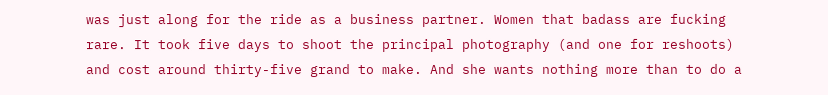was just along for the ride as a business partner. Women that badass are fucking rare. It took five days to shoot the principal photography (and one for reshoots) and cost around thirty-five grand to make. And she wants nothing more than to do a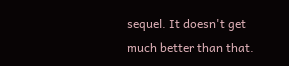sequel. It doesn't get much better than that.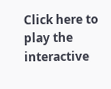Click here to play the interactive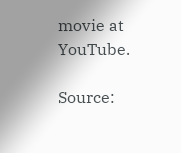movie at YouTube.

Source: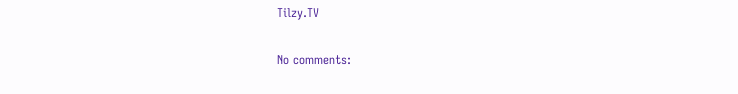Tilzy.TV

No comments: